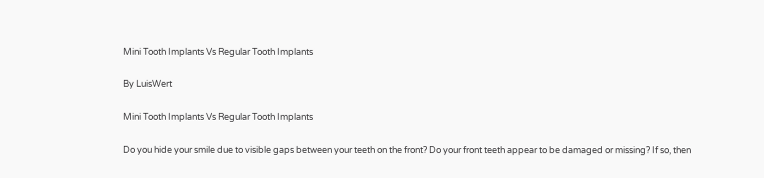Mini Tooth Implants Vs Regular Tooth Implants

By LuisWert

Mini Tooth Implants Vs Regular Tooth Implants

Do you hide your smile due to visible gaps between your teeth on the front? Do your front teeth appear to be damaged or missing? If so, then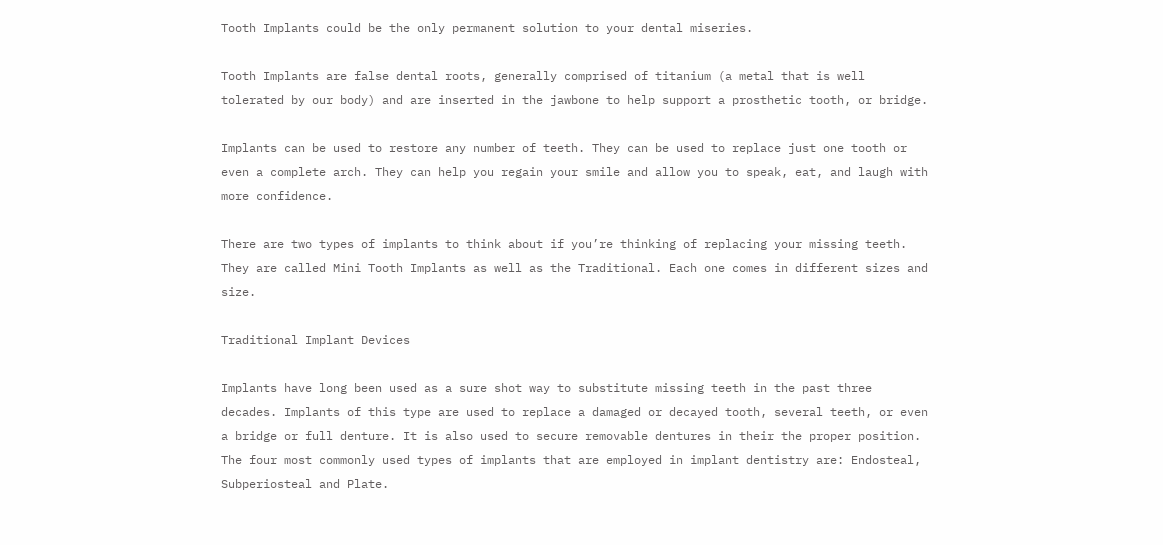Tooth Implants could be the only permanent solution to your dental miseries.

Tooth Implants are false dental roots, generally comprised of titanium (a metal that is well tolerated by our body) and are inserted in the jawbone to help support a prosthetic tooth, or bridge.

Implants can be used to restore any number of teeth. They can be used to replace just one tooth or even a complete arch. They can help you regain your smile and allow you to speak, eat, and laugh with more confidence.

There are two types of implants to think about if you’re thinking of replacing your missing teeth. They are called Mini Tooth Implants as well as the Traditional. Each one comes in different sizes and size.

Traditional Implant Devices

Implants have long been used as a sure shot way to substitute missing teeth in the past three decades. Implants of this type are used to replace a damaged or decayed tooth, several teeth, or even a bridge or full denture. It is also used to secure removable dentures in their the proper position. The four most commonly used types of implants that are employed in implant dentistry are: Endosteal, Subperiosteal and Plate.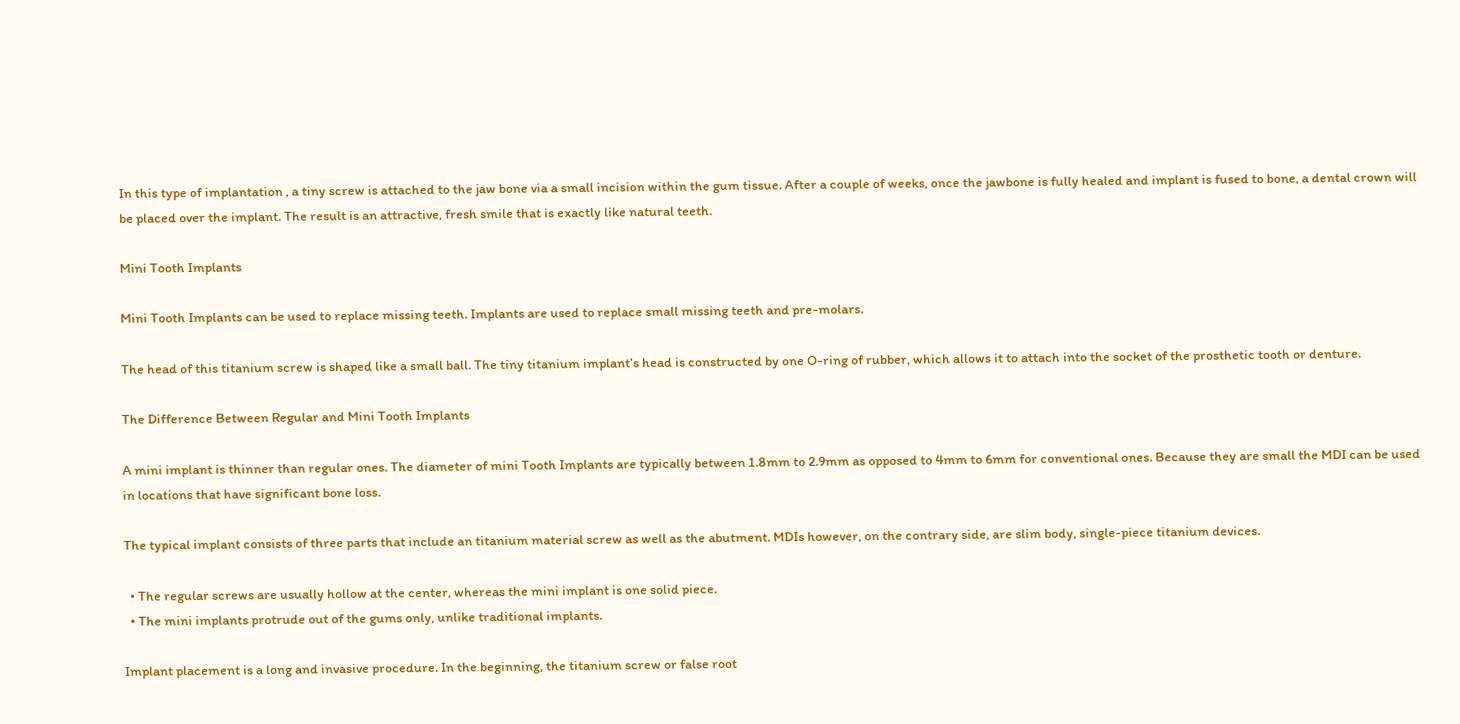In this type of implantation , a tiny screw is attached to the jaw bone via a small incision within the gum tissue. After a couple of weeks, once the jawbone is fully healed and implant is fused to bone, a dental crown will be placed over the implant. The result is an attractive, fresh smile that is exactly like natural teeth.

Mini Tooth Implants

Mini Tooth Implants can be used to replace missing teeth. Implants are used to replace small missing teeth and pre-molars.

The head of this titanium screw is shaped like a small ball. The tiny titanium implant’s head is constructed by one O-ring of rubber, which allows it to attach into the socket of the prosthetic tooth or denture.

The Difference Between Regular and Mini Tooth Implants

A mini implant is thinner than regular ones. The diameter of mini Tooth Implants are typically between 1.8mm to 2.9mm as opposed to 4mm to 6mm for conventional ones. Because they are small the MDI can be used in locations that have significant bone loss.

The typical implant consists of three parts that include an titanium material screw as well as the abutment. MDIs however, on the contrary side, are slim body, single-piece titanium devices.

  • The regular screws are usually hollow at the center, whereas the mini implant is one solid piece.
  • The mini implants protrude out of the gums only, unlike traditional implants.

Implant placement is a long and invasive procedure. In the beginning, the titanium screw or false root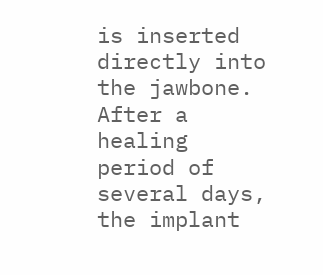is inserted directly into the jawbone. After a healing period of several days, the implant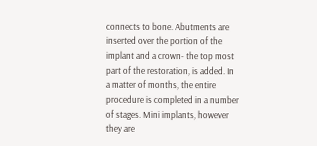connects to bone. Abutments are inserted over the portion of the implant and a crown- the top most part of the restoration, is added. In a matter of months, the entire procedure is completed in a number of stages. Mini implants, however they are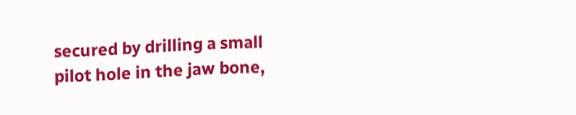secured by drilling a small pilot hole in the jaw bone,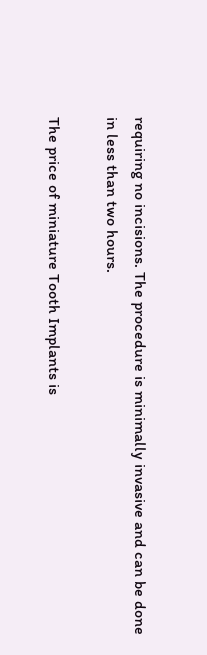requiring no incisions. The procedure is minimally invasive and can be done in less than two hours.

The price of miniature Tooth Implants is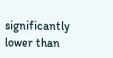significantly lower than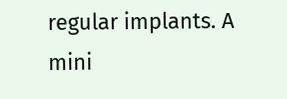regular implants. A mini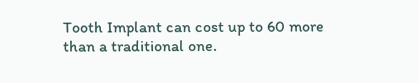Tooth Implant can cost up to 60 more than a traditional one.